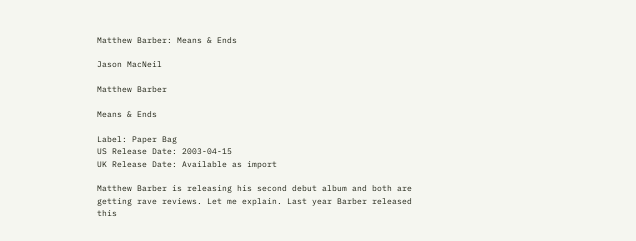Matthew Barber: Means & Ends

Jason MacNeil

Matthew Barber

Means & Ends

Label: Paper Bag
US Release Date: 2003-04-15
UK Release Date: Available as import

Matthew Barber is releasing his second debut album and both are getting rave reviews. Let me explain. Last year Barber released this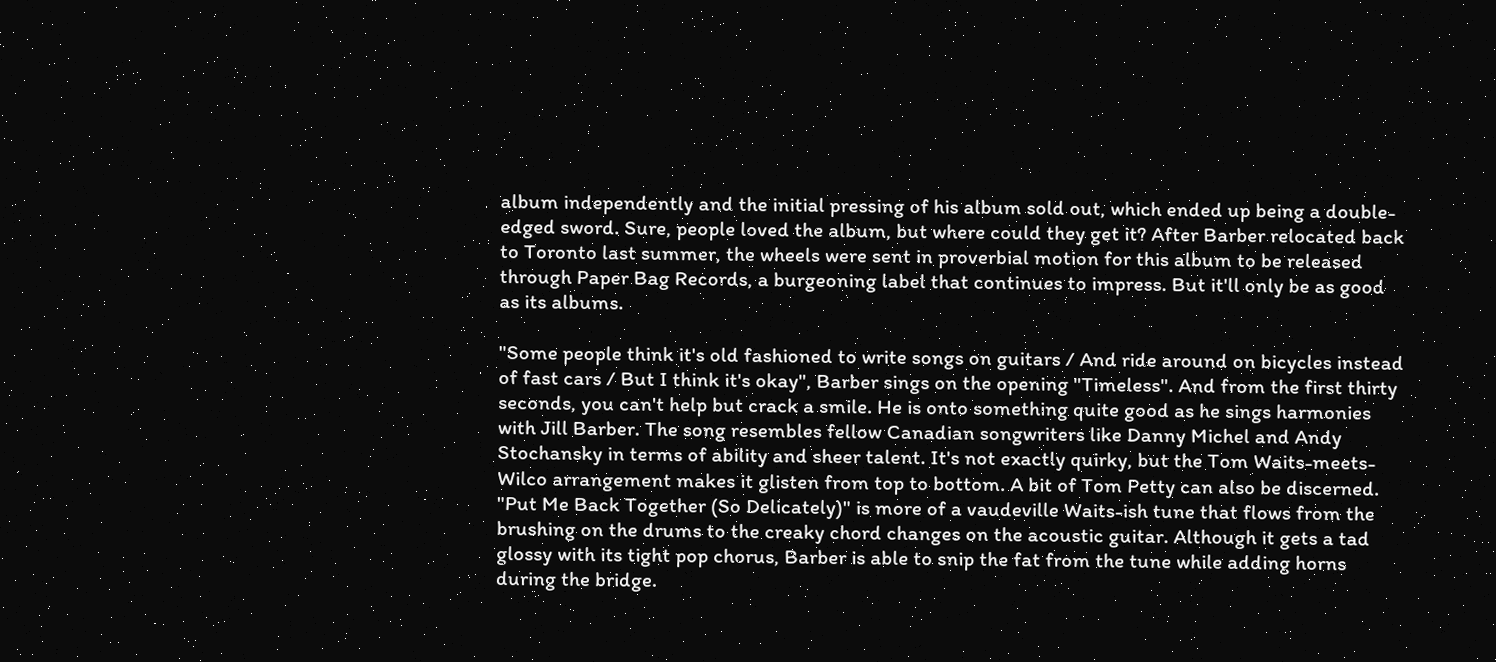album independently and the initial pressing of his album sold out, which ended up being a double-edged sword. Sure, people loved the album, but where could they get it? After Barber relocated back to Toronto last summer, the wheels were sent in proverbial motion for this album to be released through Paper Bag Records, a burgeoning label that continues to impress. But it'll only be as good as its albums.

"Some people think it's old fashioned to write songs on guitars / And ride around on bicycles instead of fast cars / But I think it's okay", Barber sings on the opening "Timeless". And from the first thirty seconds, you can't help but crack a smile. He is onto something quite good as he sings harmonies with Jill Barber. The song resembles fellow Canadian songwriters like Danny Michel and Andy Stochansky in terms of ability and sheer talent. It's not exactly quirky, but the Tom Waits-meets-Wilco arrangement makes it glisten from top to bottom. A bit of Tom Petty can also be discerned. "Put Me Back Together (So Delicately)" is more of a vaudeville Waits-ish tune that flows from the brushing on the drums to the creaky chord changes on the acoustic guitar. Although it gets a tad glossy with its tight pop chorus, Barber is able to snip the fat from the tune while adding horns during the bridge.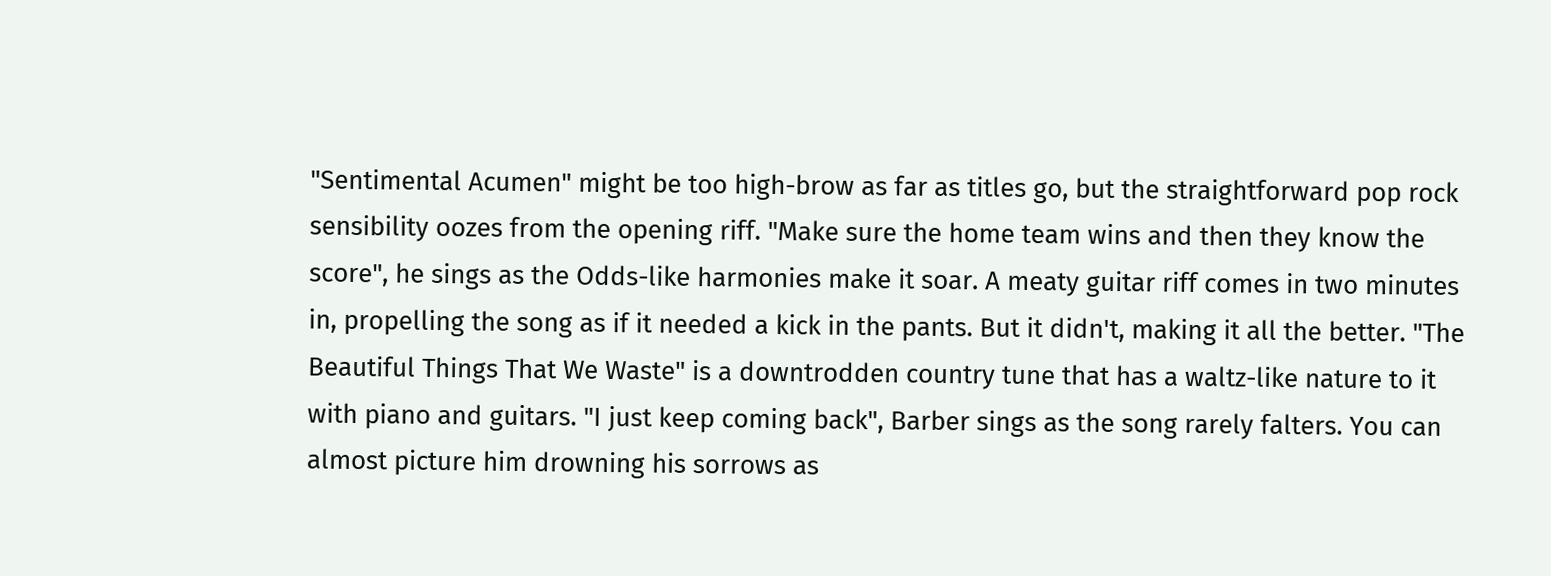"Sentimental Acumen" might be too high-brow as far as titles go, but the straightforward pop rock sensibility oozes from the opening riff. "Make sure the home team wins and then they know the score", he sings as the Odds-like harmonies make it soar. A meaty guitar riff comes in two minutes in, propelling the song as if it needed a kick in the pants. But it didn't, making it all the better. "The Beautiful Things That We Waste" is a downtrodden country tune that has a waltz-like nature to it with piano and guitars. "I just keep coming back", Barber sings as the song rarely falters. You can almost picture him drowning his sorrows as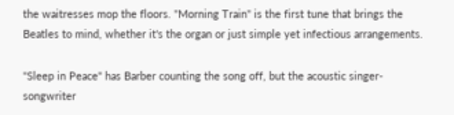the waitresses mop the floors. "Morning Train" is the first tune that brings the Beatles to mind, whether it's the organ or just simple yet infectious arrangements.

"Sleep in Peace" has Barber counting the song off, but the acoustic singer-songwriter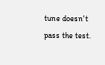tune doesn't pass the test.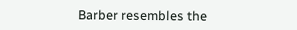Barber resembles the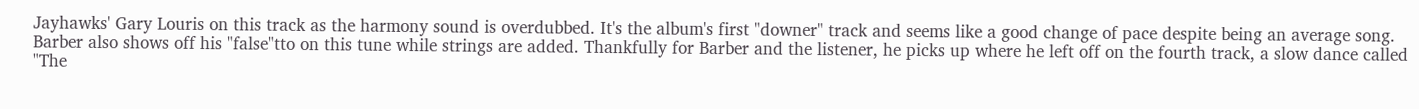Jayhawks' Gary Louris on this track as the harmony sound is overdubbed. It's the album's first "downer" track and seems like a good change of pace despite being an average song. Barber also shows off his "false"tto on this tune while strings are added. Thankfully for Barber and the listener, he picks up where he left off on the fourth track, a slow dance called "The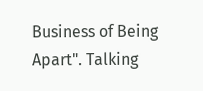Business of Being Apart". Talking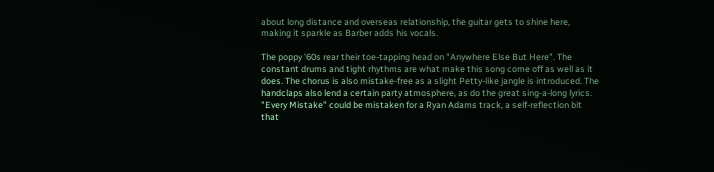about long distance and overseas relationship, the guitar gets to shine here, making it sparkle as Barber adds his vocals.

The poppy '60s rear their toe-tapping head on "Anywhere Else But Here". The constant drums and tight rhythms are what make this song come off as well as it does. The chorus is also mistake-free as a slight Petty-like jangle is introduced. The handclaps also lend a certain party atmosphere, as do the great sing-a-long lyrics. "Every Mistake" could be mistaken for a Ryan Adams track, a self-reflection bit that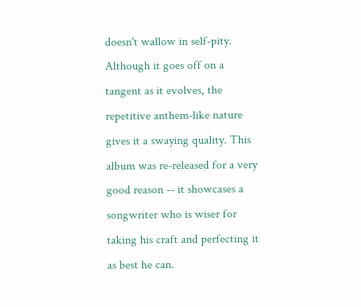doesn't wallow in self-pity. Although it goes off on a tangent as it evolves, the repetitive anthem-like nature gives it a swaying quality. This album was re-released for a very good reason -- it showcases a songwriter who is wiser for taking his craft and perfecting it as best he can.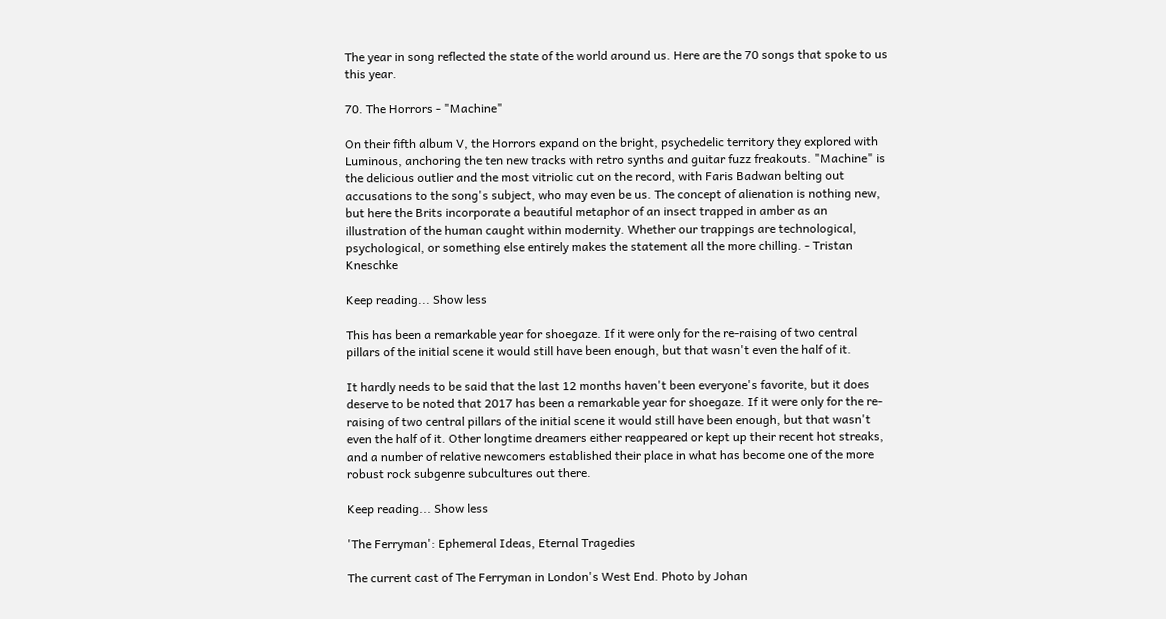The year in song reflected the state of the world around us. Here are the 70 songs that spoke to us this year.

70. The Horrors - "Machine"

On their fifth album V, the Horrors expand on the bright, psychedelic territory they explored with Luminous, anchoring the ten new tracks with retro synths and guitar fuzz freakouts. "Machine" is the delicious outlier and the most vitriolic cut on the record, with Faris Badwan belting out accusations to the song's subject, who may even be us. The concept of alienation is nothing new, but here the Brits incorporate a beautiful metaphor of an insect trapped in amber as an illustration of the human caught within modernity. Whether our trappings are technological, psychological, or something else entirely makes the statement all the more chilling. - Tristan Kneschke

Keep reading... Show less

This has been a remarkable year for shoegaze. If it were only for the re-raising of two central pillars of the initial scene it would still have been enough, but that wasn't even the half of it.

It hardly needs to be said that the last 12 months haven't been everyone's favorite, but it does deserve to be noted that 2017 has been a remarkable year for shoegaze. If it were only for the re-raising of two central pillars of the initial scene it would still have been enough, but that wasn't even the half of it. Other longtime dreamers either reappeared or kept up their recent hot streaks, and a number of relative newcomers established their place in what has become one of the more robust rock subgenre subcultures out there.

Keep reading... Show less

'The Ferryman': Ephemeral Ideas, Eternal Tragedies

The current cast of The Ferryman in London's West End. Photo by Johan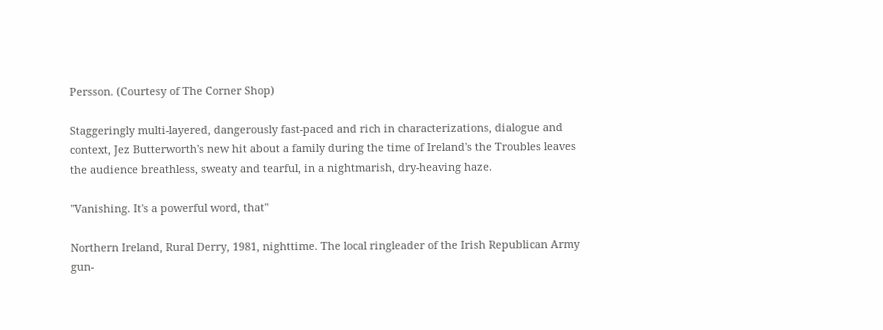Persson. (Courtesy of The Corner Shop)

Staggeringly multi-layered, dangerously fast-paced and rich in characterizations, dialogue and context, Jez Butterworth's new hit about a family during the time of Ireland's the Troubles leaves the audience breathless, sweaty and tearful, in a nightmarish, dry-heaving haze.

"Vanishing. It's a powerful word, that"

Northern Ireland, Rural Derry, 1981, nighttime. The local ringleader of the Irish Republican Army gun-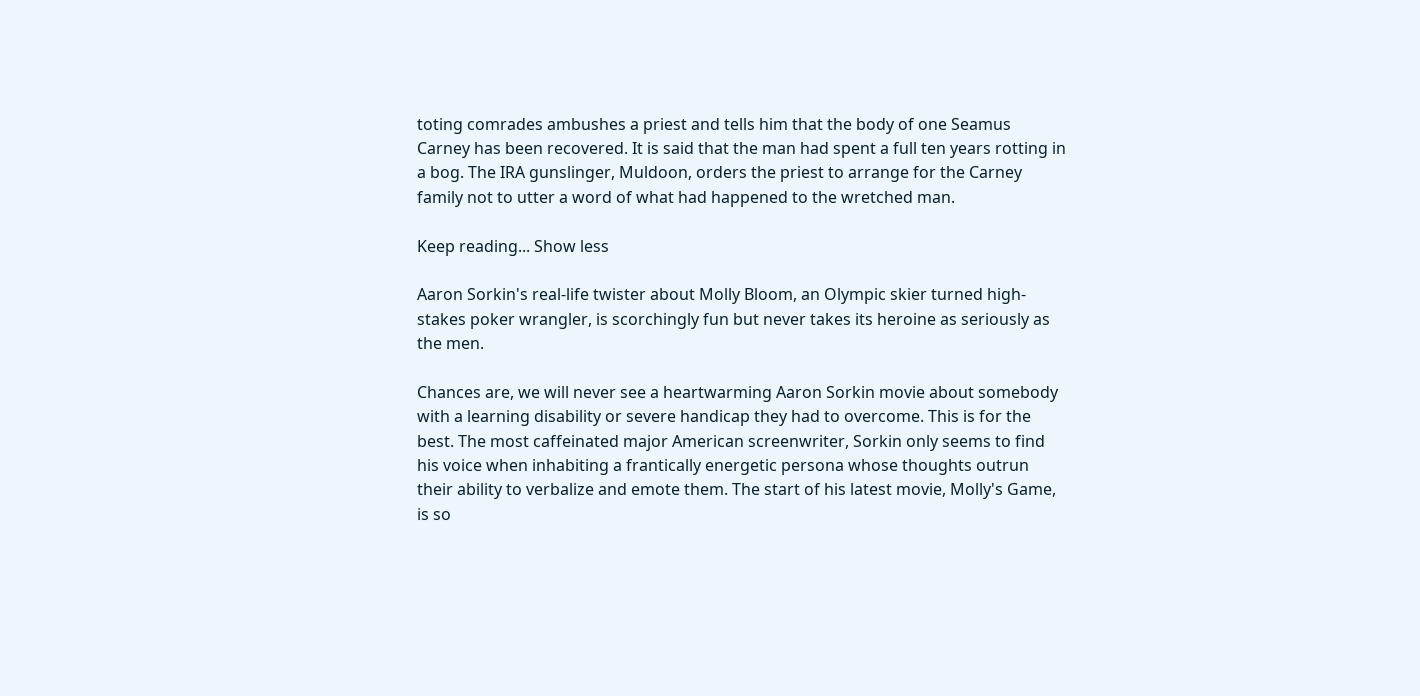toting comrades ambushes a priest and tells him that the body of one Seamus Carney has been recovered. It is said that the man had spent a full ten years rotting in a bog. The IRA gunslinger, Muldoon, orders the priest to arrange for the Carney family not to utter a word of what had happened to the wretched man.

Keep reading... Show less

Aaron Sorkin's real-life twister about Molly Bloom, an Olympic skier turned high-stakes poker wrangler, is scorchingly fun but never takes its heroine as seriously as the men.

Chances are, we will never see a heartwarming Aaron Sorkin movie about somebody with a learning disability or severe handicap they had to overcome. This is for the best. The most caffeinated major American screenwriter, Sorkin only seems to find his voice when inhabiting a frantically energetic persona whose thoughts outrun their ability to verbalize and emote them. The start of his latest movie, Molly's Game, is so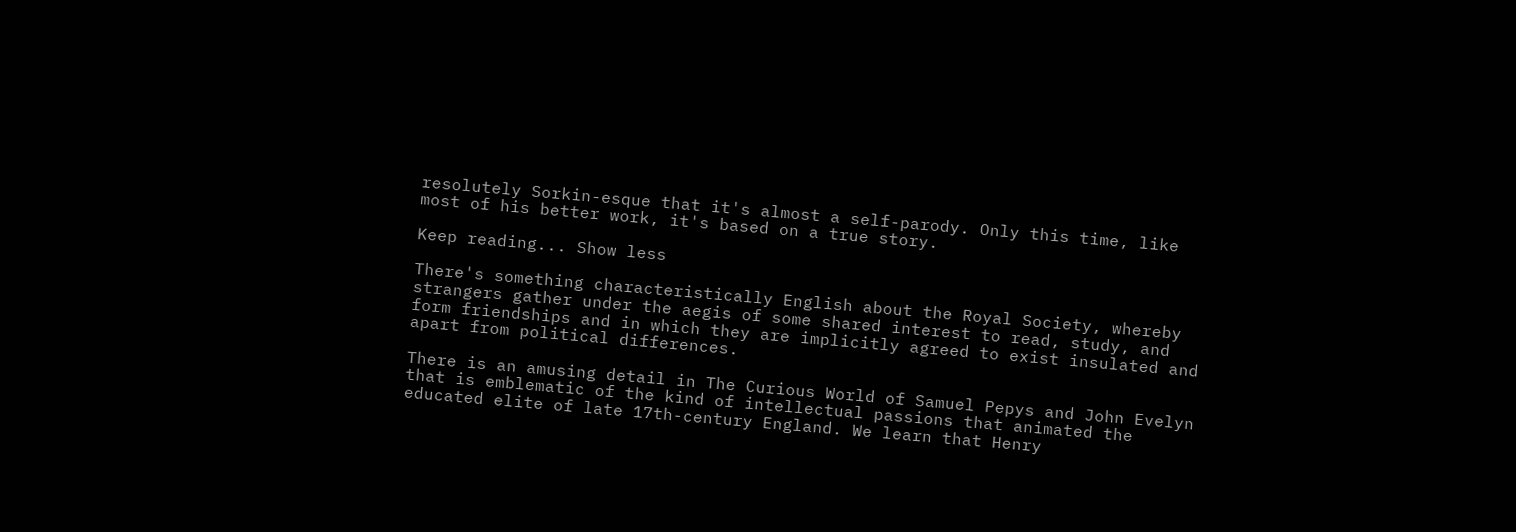resolutely Sorkin-esque that it's almost a self-parody. Only this time, like most of his better work, it's based on a true story.

Keep reading... Show less

There's something characteristically English about the Royal Society, whereby strangers gather under the aegis of some shared interest to read, study, and form friendships and in which they are implicitly agreed to exist insulated and apart from political differences.

There is an amusing detail in The Curious World of Samuel Pepys and John Evelyn that is emblematic of the kind of intellectual passions that animated the educated elite of late 17th-century England. We learn that Henry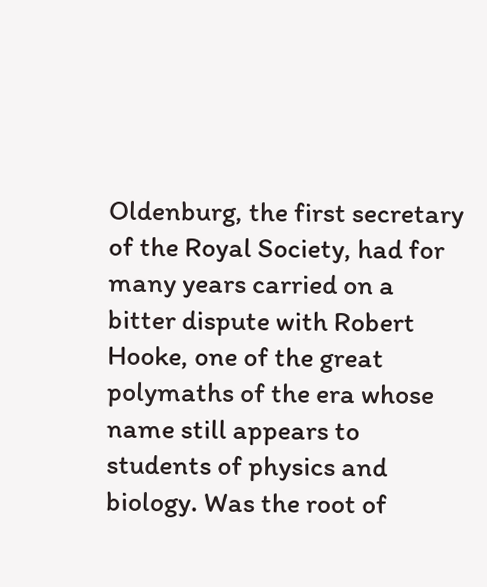Oldenburg, the first secretary of the Royal Society, had for many years carried on a bitter dispute with Robert Hooke, one of the great polymaths of the era whose name still appears to students of physics and biology. Was the root of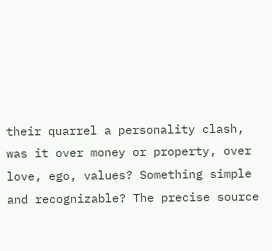their quarrel a personality clash, was it over money or property, over love, ego, values? Something simple and recognizable? The precise source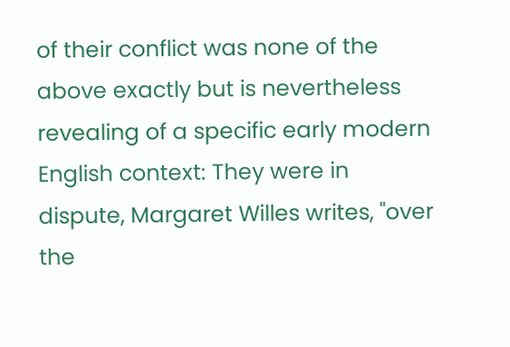of their conflict was none of the above exactly but is nevertheless revealing of a specific early modern English context: They were in dispute, Margaret Willes writes, "over the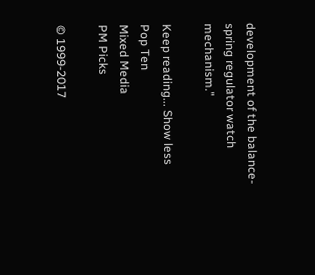development of the balance-spring regulator watch mechanism."

Keep reading... Show less
Pop Ten
Mixed Media
PM Picks

© 1999-2017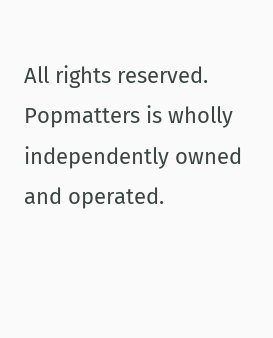All rights reserved.
Popmatters is wholly independently owned and operated.